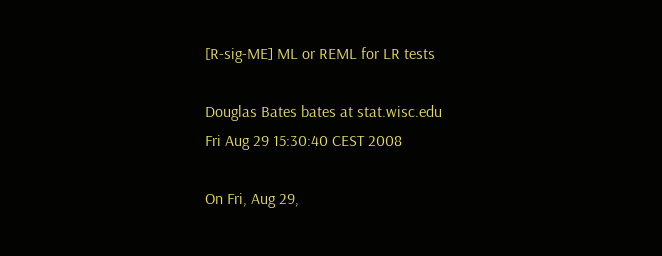[R-sig-ME] ML or REML for LR tests

Douglas Bates bates at stat.wisc.edu
Fri Aug 29 15:30:40 CEST 2008

On Fri, Aug 29,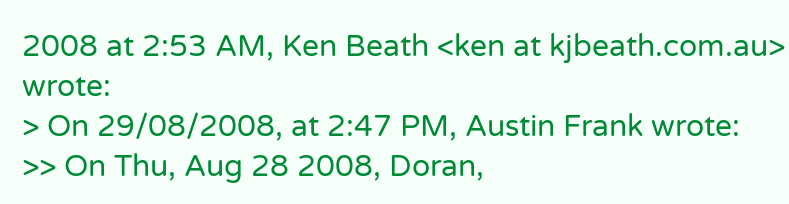2008 at 2:53 AM, Ken Beath <ken at kjbeath.com.au> wrote:
> On 29/08/2008, at 2:47 PM, Austin Frank wrote:
>> On Thu, Aug 28 2008, Doran,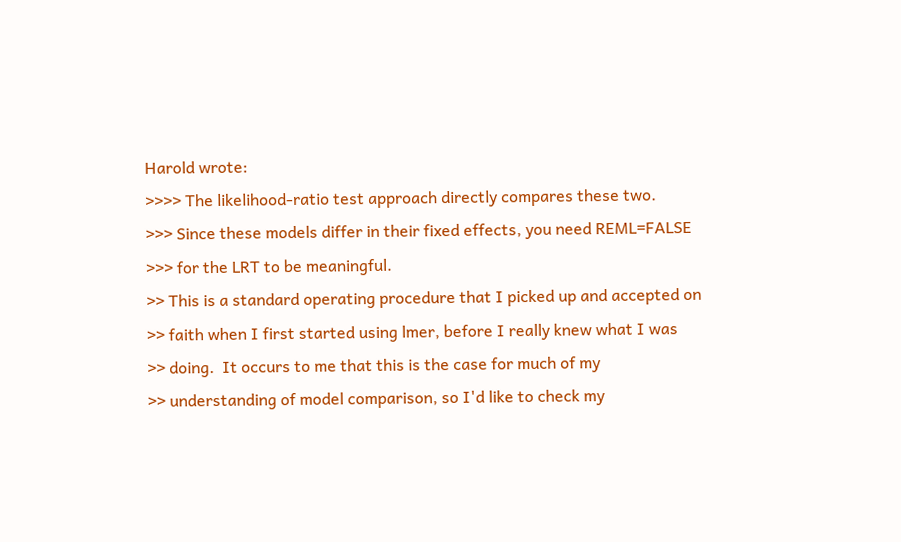Harold wrote:
>>>> The likelihood-ratio test approach directly compares these two.
>>> Since these models differ in their fixed effects, you need REML=FALSE
>>> for the LRT to be meaningful.
>> This is a standard operating procedure that I picked up and accepted on
>> faith when I first started using lmer, before I really knew what I was
>> doing.  It occurs to me that this is the case for much of my
>> understanding of model comparison, so I'd like to check my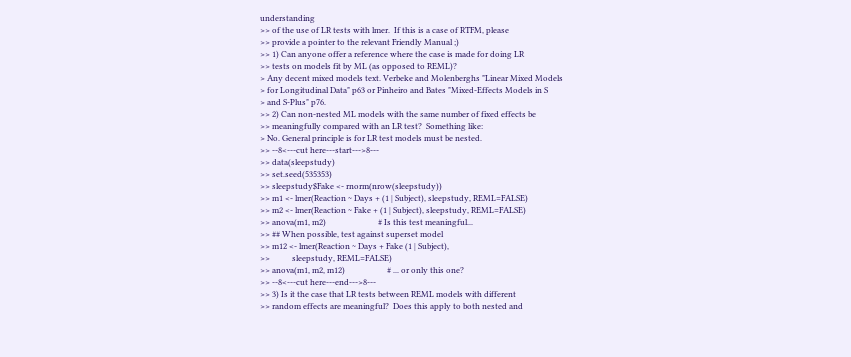understanding
>> of the use of LR tests with lmer.  If this is a case of RTFM, please
>> provide a pointer to the relevant Friendly Manual ;)
>> 1) Can anyone offer a reference where the case is made for doing LR
>> tests on models fit by ML (as opposed to REML)?
> Any decent mixed models text. Verbeke and Molenberghs "Linear Mixed Models
> for Longitudinal Data" p63 or Pinheiro and Bates "Mixed-Effects Models in S
> and S-Plus" p76.
>> 2) Can non-nested ML models with the same number of fixed effects be
>> meaningfully compared with an LR test?  Something like:
> No. General principle is for LR test models must be nested.
>> --8<---cut here---start--->8---
>> data(sleepstudy)
>> set.seed(535353)
>> sleepstudy$Fake <- rnorm(nrow(sleepstudy))
>> m1 <- lmer(Reaction ~ Days + (1 | Subject), sleepstudy, REML=FALSE)
>> m2 <- lmer(Reaction ~ Fake + (1 | Subject), sleepstudy, REML=FALSE)
>> anova(m1, m2)                          # Is this test meaningful...
>> ## When possible, test against superset model
>> m12 <- lmer(Reaction ~ Days + Fake (1 | Subject),
>>           sleepstudy, REML=FALSE)
>> anova(m1, m2, m12)                     # ... or only this one?
>> --8<---cut here---end--->8---
>> 3) Is it the case that LR tests between REML models with different
>> random effects are meaningful?  Does this apply to both nested and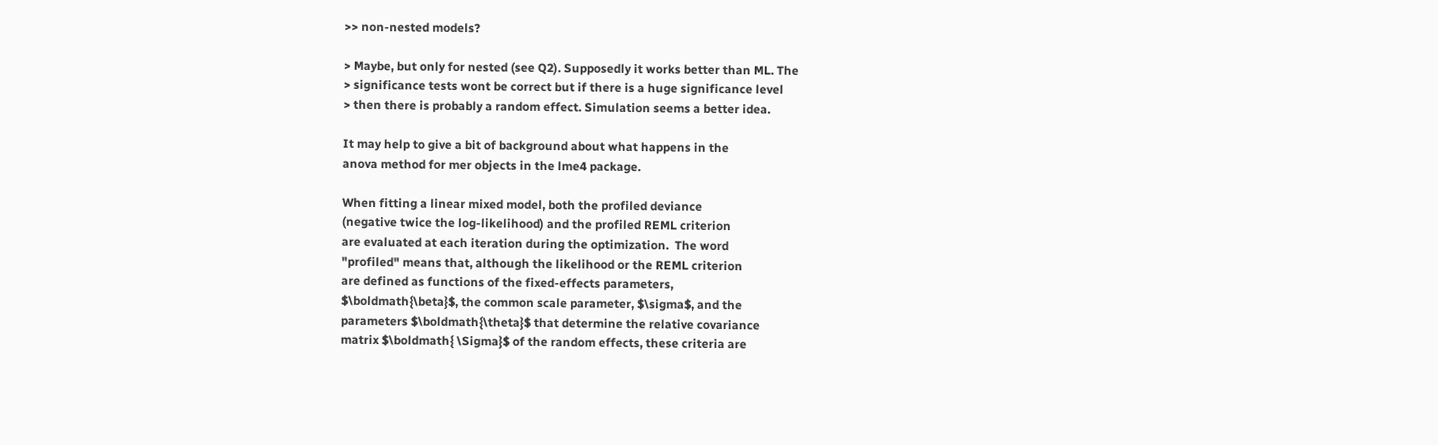>> non-nested models?

> Maybe, but only for nested (see Q2). Supposedly it works better than ML. The
> significance tests wont be correct but if there is a huge significance level
> then there is probably a random effect. Simulation seems a better idea.

It may help to give a bit of background about what happens in the
anova method for mer objects in the lme4 package.

When fitting a linear mixed model, both the profiled deviance
(negative twice the log-likelihood) and the profiled REML criterion
are evaluated at each iteration during the optimization.  The word
"profiled" means that, although the likelihood or the REML criterion
are defined as functions of the fixed-effects parameters,
$\boldmath{\beta}$, the common scale parameter, $\sigma$, and the
parameters $\boldmath{\theta}$ that determine the relative covariance
matrix $\boldmath{ \Sigma}$ of the random effects, these criteria are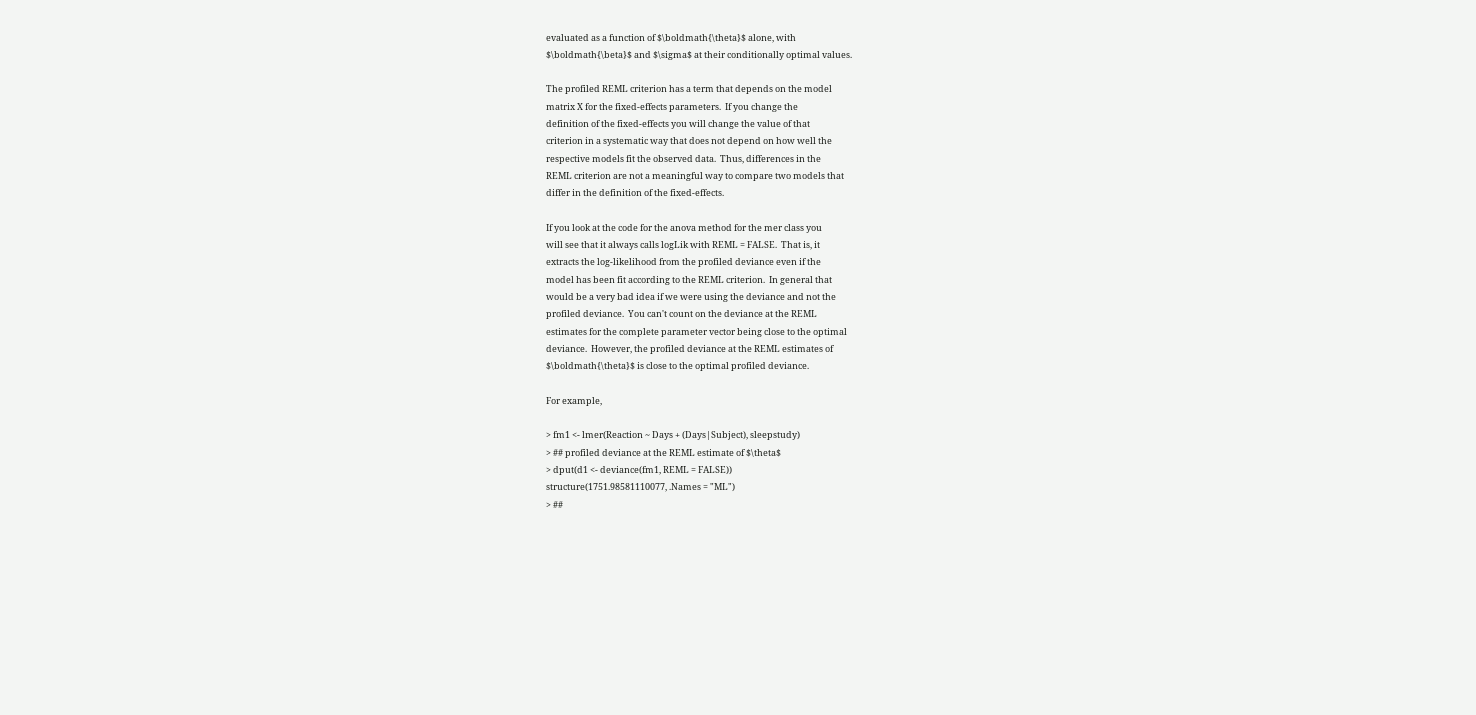evaluated as a function of $\boldmath{\theta}$ alone, with
$\boldmath{\beta}$ and $\sigma$ at their conditionally optimal values.

The profiled REML criterion has a term that depends on the model
matrix X for the fixed-effects parameters.  If you change the
definition of the fixed-effects you will change the value of that
criterion in a systematic way that does not depend on how well the
respective models fit the observed data.  Thus, differences in the
REML criterion are not a meaningful way to compare two models that
differ in the definition of the fixed-effects.

If you look at the code for the anova method for the mer class you
will see that it always calls logLik with REML = FALSE.  That is, it
extracts the log-likelihood from the profiled deviance even if the
model has been fit according to the REML criterion.  In general that
would be a very bad idea if we were using the deviance and not the
profiled deviance.  You can't count on the deviance at the REML
estimates for the complete parameter vector being close to the optimal
deviance.  However, the profiled deviance at the REML estimates of
$\boldmath{\theta}$ is close to the optimal profiled deviance.

For example,

> fm1 <- lmer(Reaction ~ Days + (Days|Subject), sleepstudy)
> ## profiled deviance at the REML estimate of $\theta$
> dput(d1 <- deviance(fm1, REML = FALSE))
structure(1751.98581110077, .Names = "ML")
> ##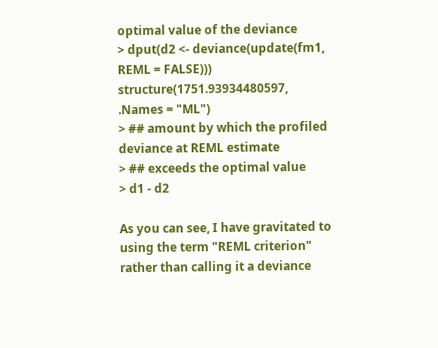optimal value of the deviance
> dput(d2 <- deviance(update(fm1, REML = FALSE)))
structure(1751.93934480597, .Names = "ML")
> ## amount by which the profiled deviance at REML estimate
> ## exceeds the optimal value
> d1 - d2

As you can see, I have gravitated to using the term "REML criterion"
rather than calling it a deviance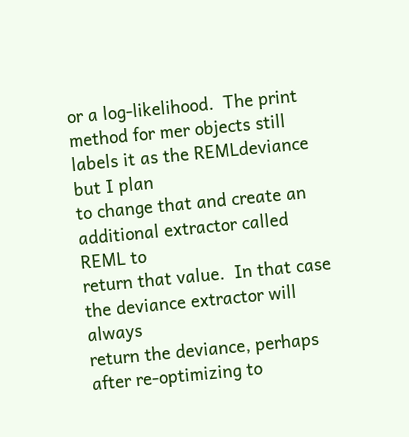or a log-likelihood.  The print
method for mer objects still labels it as the REMLdeviance but I plan
to change that and create an additional extractor called REML to
return that value.  In that case the deviance extractor will always
return the deviance, perhaps after re-optimizing to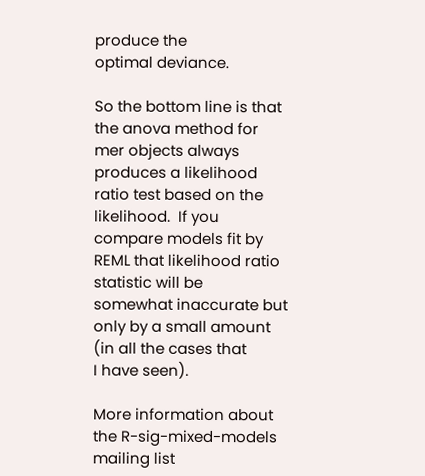produce the
optimal deviance.

So the bottom line is that the anova method for mer objects always
produces a likelihood ratio test based on the likelihood.  If you
compare models fit by REML that likelihood ratio statistic will be
somewhat inaccurate but only by a small amount (in all the cases that
I have seen).

More information about the R-sig-mixed-models mailing list